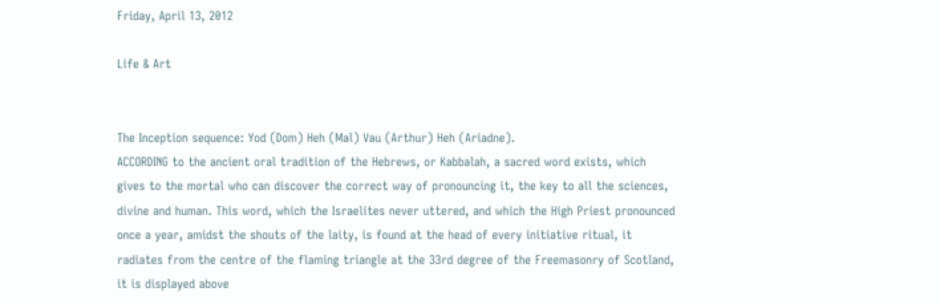Friday, April 13, 2012

Life & Art


The Inception sequence: Yod (Dom) Heh (Mal) Vau (Arthur) Heh (Ariadne).
ACCORDING to the ancient oral tradition of the Hebrews, or Kabbalah, a sacred word exists, which gives to the mortal who can discover the correct way of pronouncing it, the key to all the sciences, divine and human. This word, which the Israelites never uttered, and which the High Priest pronounced once a year, amidst the shouts of the laity, is found at the head of every initiative ritual, it radiates from the centre of the flaming triangle at the 33rd degree of the Freemasonry of Scotland, it is displayed above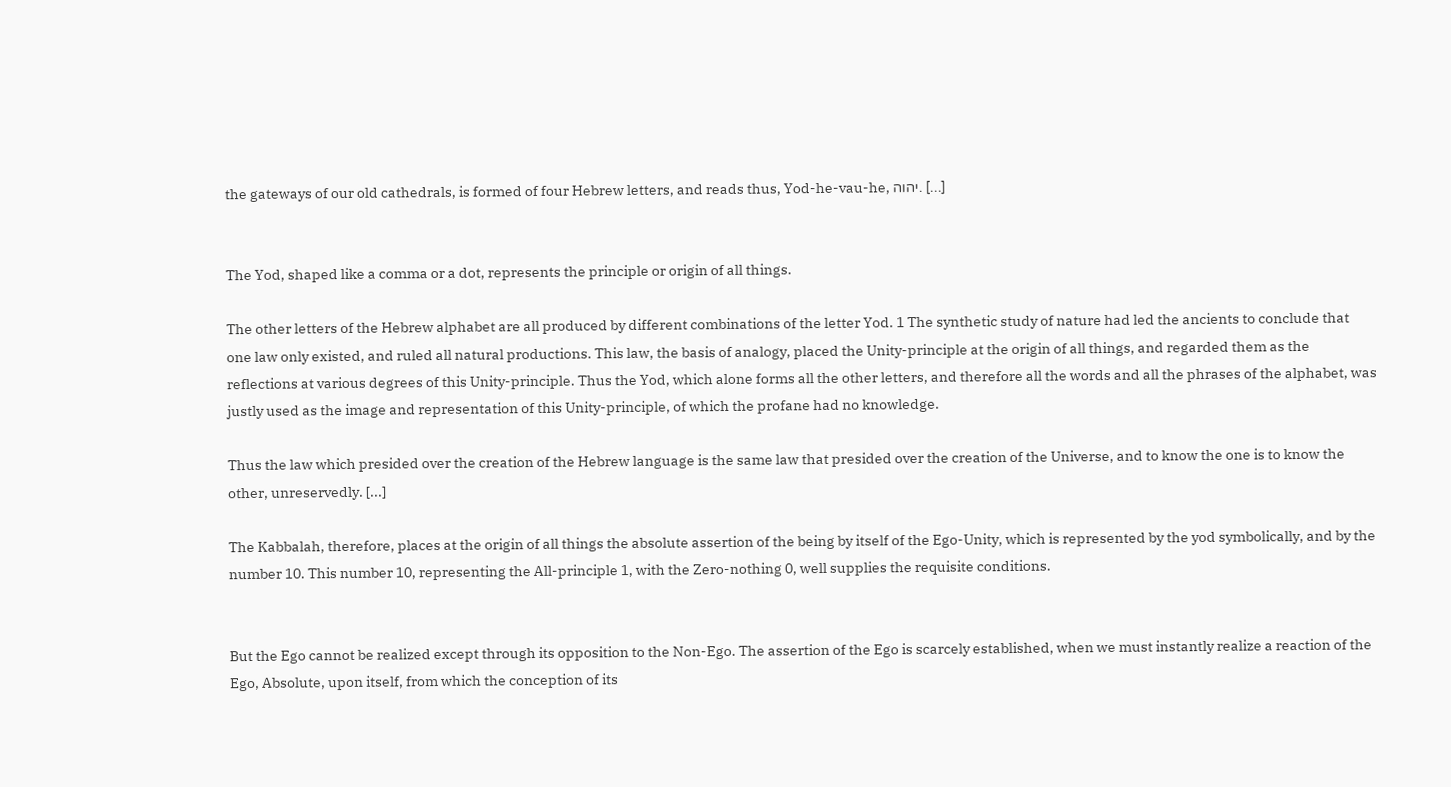the gateways of our old cathedrals, is formed of four Hebrew letters, and reads thus, Yod-he-vau-he, יהוה. [...]


The Yod, shaped like a comma or a dot, represents the principle or origin of all things.

The other letters of the Hebrew alphabet are all produced by different combinations of the letter Yod. 1 The synthetic study of nature had led the ancients to conclude that one law only existed, and ruled all natural productions. This law, the basis of analogy, placed the Unity-principle at the origin of all things, and regarded them as the reflections at various degrees of this Unity-principle. Thus the Yod, which alone forms all the other letters, and therefore all the words and all the phrases of the alphabet, was justly used as the image and representation of this Unity-principle, of which the profane had no knowledge.

Thus the law which presided over the creation of the Hebrew language is the same law that presided over the creation of the Universe, and to know the one is to know the other, unreservedly. [...]

The Kabbalah, therefore, places at the origin of all things the absolute assertion of the being by itself of the Ego-Unity, which is represented by the yod symbolically, and by the number 10. This number 10, representing the All-principle 1, with the Zero-nothing 0, well supplies the requisite conditions.


But the Ego cannot be realized except through its opposition to the Non-Ego. The assertion of the Ego is scarcely established, when we must instantly realize a reaction of the Ego, Absolute, upon itself, from which the conception of its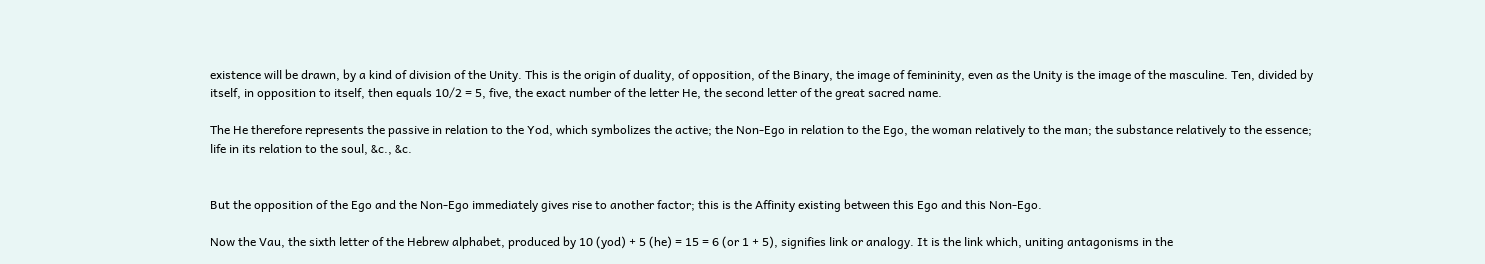existence will be drawn, by a kind of division of the Unity. This is the origin of duality, of opposition, of the Binary, the image of femininity, even as the Unity is the image of the masculine. Ten, divided by itself, in opposition to itself, then equals 10/2 = 5, five, the exact number of the letter He, the second letter of the great sacred name.

The He therefore represents the passive in relation to the Yod, which symbolizes the active; the Non-Ego in relation to the Ego, the woman relatively to the man; the substance relatively to the essence; life in its relation to the soul, &c., &c.


But the opposition of the Ego and the Non-Ego immediately gives rise to another factor; this is the Affinity existing between this Ego and this Non-Ego.

Now the Vau, the sixth letter of the Hebrew alphabet, produced by 10 (yod) + 5 (he) = 15 = 6 (or 1 + 5), signifies link or analogy. It is the link which, uniting antagonisms in the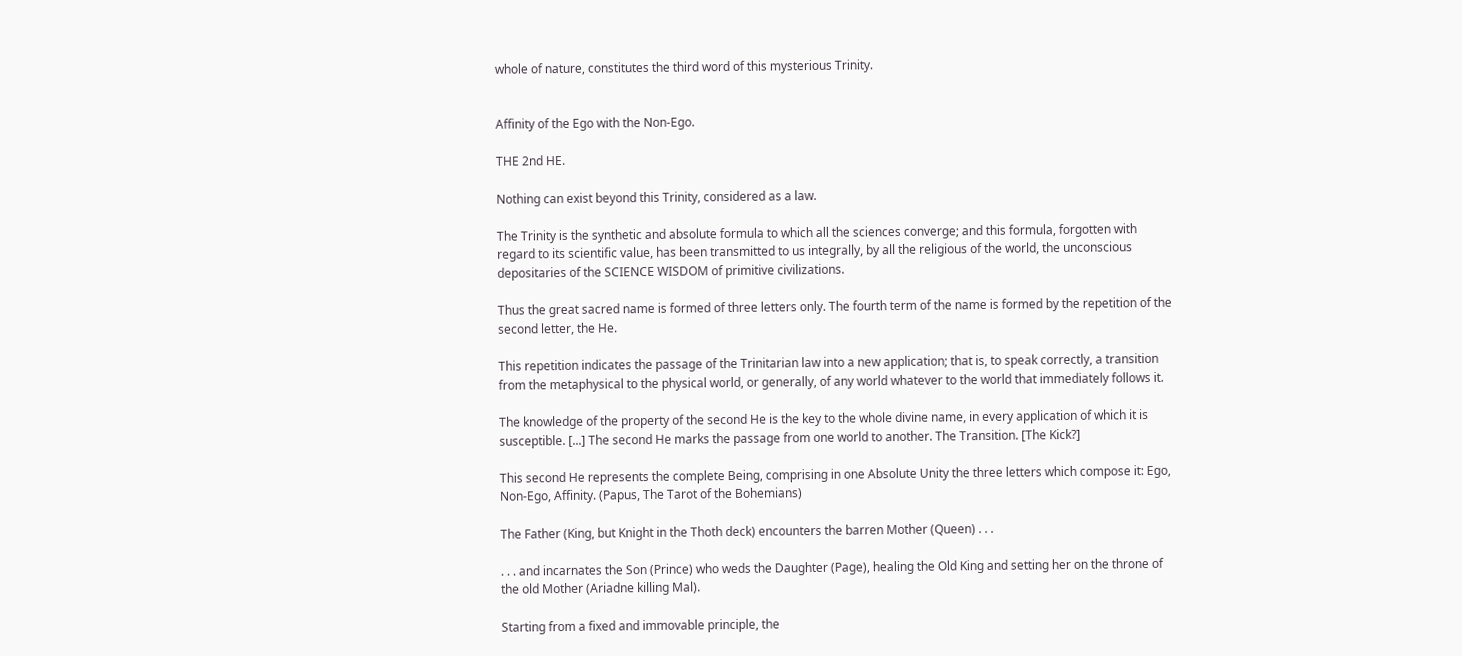whole of nature, constitutes the third word of this mysterious Trinity.


Affinity of the Ego with the Non-Ego.

THE 2nd HE.

Nothing can exist beyond this Trinity, considered as a law.

The Trinity is the synthetic and absolute formula to which all the sciences converge; and this formula, forgotten with regard to its scientific value, has been transmitted to us integrally, by all the religious of the world, the unconscious depositaries of the SCIENCE WISDOM of primitive civilizations.

Thus the great sacred name is formed of three letters only. The fourth term of the name is formed by the repetition of the second letter, the He.

This repetition indicates the passage of the Trinitarian law into a new application; that is, to speak correctly, a transition from the metaphysical to the physical world, or generally, of any world whatever to the world that immediately follows it.

The knowledge of the property of the second He is the key to the whole divine name, in every application of which it is susceptible. [...] The second He marks the passage from one world to another. The Transition. [The Kick?]

This second He represents the complete Being, comprising in one Absolute Unity the three letters which compose it: Ego, Non-Ego, Affinity. (Papus, The Tarot of the Bohemians)

The Father (King, but Knight in the Thoth deck) encounters the barren Mother (Queen) . . .

. . . and incarnates the Son (Prince) who weds the Daughter (Page), healing the Old King and setting her on the throne of the old Mother (Ariadne killing Mal).

Starting from a fixed and immovable principle, the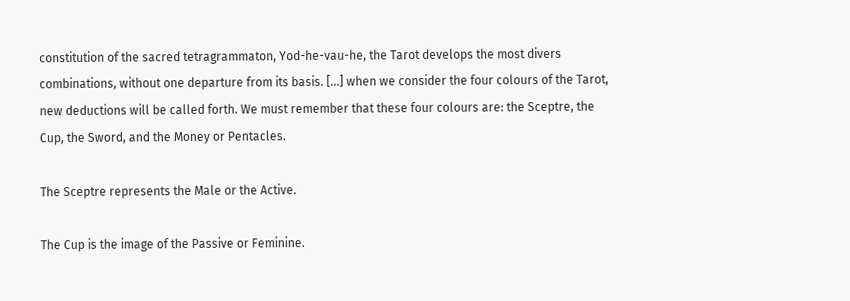constitution of the sacred tetragrammaton, Yod-he-vau-he, the Tarot develops the most divers combinations, without one departure from its basis. [...] when we consider the four colours of the Tarot, new deductions will be called forth. We must remember that these four colours are: the Sceptre, the Cup, the Sword, and the Money or Pentacles.

The Sceptre represents the Male or the Active.

The Cup is the image of the Passive or Feminine.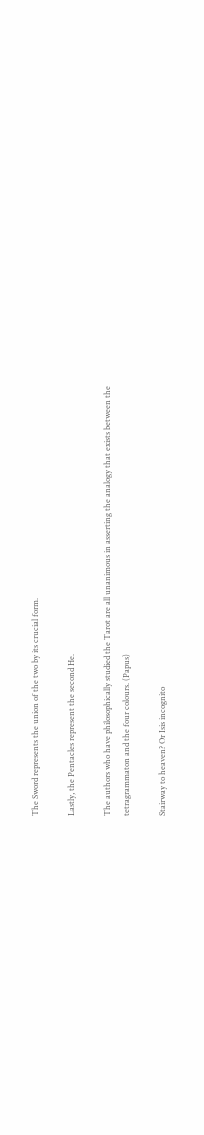The Sword represents the union of the two by its crucial form.

Lastly, the Pentacles represent the second He.

The authors who have philosophically studied the Tarot are all unanimous in asserting the analogy that exists between the tetragrammaton and the four colours. (Papus)

Stairway to heaven? Or Isis incognito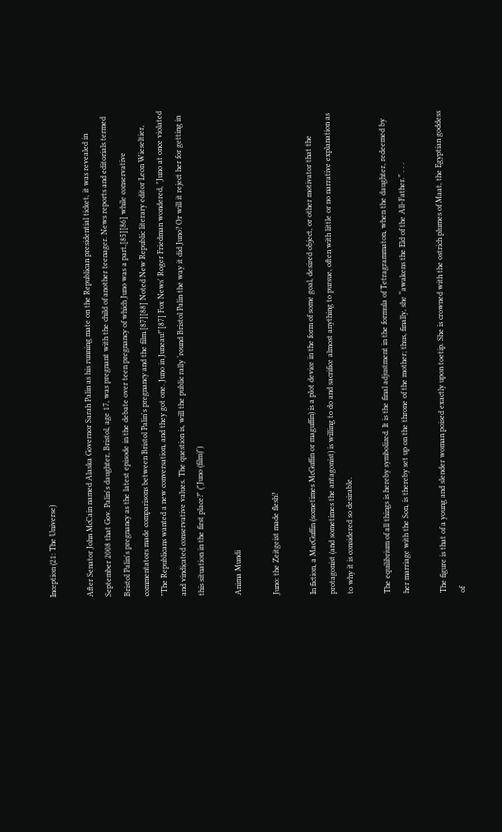Inception (21: The Universe)

After Senator John McCain named Alaska Governor Sarah Palin as his running mate on the Republican presidential ticket, it was revealed in September 2008 that Gov. Palin's daughter, Bristol, age 17, was pregnant with the child of another teenager. News reports and editorials termed Bristol Palin's pregnancy as the latest episode in the debate over teen pregnancy of which Juno was a part,[85][86] while conservative commentators made comparisons between Bristol Palin's pregnancy and the film.[87][88] Noted New Republic literary editor Leon Wieseltier, "The Republicans wanted a new conversation, and they got one. Juno in Juneau!"[87] Fox News' Roger Friedman wondered, "Juno at once violated and vindicated conservative values. The question is, will the public rally ‘round Bristol Palin the way it did Juno? Or will it reject her for getting in this situation in the first place?" ("Juno (film)")

Anima Mundi

Juno: the Zeitgeist made flesh?

In fiction, a MacGuffin (sometimes McGuffin or maguffin) is a plot device in the form of some goal, desired object, or other motivator that the protagonist (and sometimes the antagonist) is willing to do and sacrifice almost anything to pursue, often with little or no narrative explanation as to why it is considered so desirable.

The equilibrium of all things is hereby symbolized. It is the final adjustment in the formula of Tetragrammaton, when the daughter, redeemed by her marriage with the Son, is thereby set up on the throne of the mother; thus, finally, she “awakens the Eld of the All-Father.” . . .

The figure is that of a young and slender woman poised exactly upon toetip. She is crowned with the ostrich plumes of Maat, the Egyptian goddess of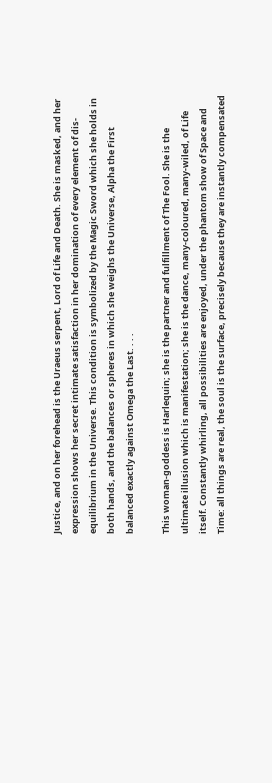Justice, and on her forehead is the Uraeus serpent, Lord of Life and Death. She is masked, and her expression shows her secret intimate satisfaction in her domination of every element of dis-equilibrium in the Universe. This condition is symbolized by the Magic Sword which she holds in both hands, and the balances or spheres in which she weighs the Universe, Alpha the First balanced exactly against Omega the Last. . . .

This woman-goddess is Harlequin; she is the partner and fulfillment of The Fool. She is the ultimate illusion which is manifestation; she is the dance, many-coloured, many-wiled, of Life itself. Constantly whirling, all possibilities are enjoyed, under the phantom show of Space and Time: all things are real, the soul is the surface, precisely because they are instantly compensated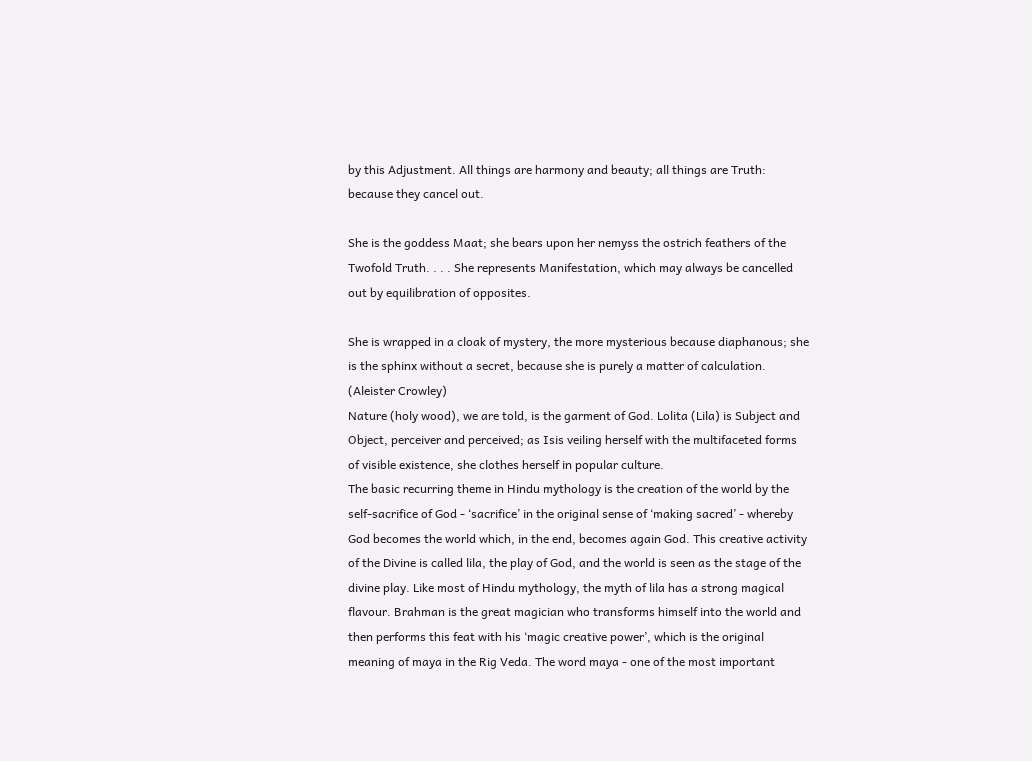by this Adjustment. All things are harmony and beauty; all things are Truth: because they cancel out.

She is the goddess Maat; she bears upon her nemyss the ostrich feathers of the Twofold Truth. . . . She represents Manifestation, which may always be cancelled out by equilibration of opposites.

She is wrapped in a cloak of mystery, the more mysterious because diaphanous; she is the sphinx without a secret, because she is purely a matter of calculation. (Aleister Crowley)
Nature (holy wood), we are told, is the garment of God. Lolita (Lila) is Subject and Object, perceiver and perceived; as Isis veiling herself with the multifaceted forms of visible existence, she clothes herself in popular culture.
The basic recurring theme in Hindu mythology is the creation of the world by the self-sacrifice of God - ‘sacrifice’ in the original sense of ‘making sacred’ - whereby God becomes the world which, in the end, becomes again God. This creative activity of the Divine is called lila, the play of God, and the world is seen as the stage of the divine play. Like most of Hindu mythology, the myth of lila has a strong magical flavour. Brahman is the great magician who transforms himself into the world and then performs this feat with his ‘magic creative power’, which is the original meaning of maya in the Rig Veda. The word maya - one of the most important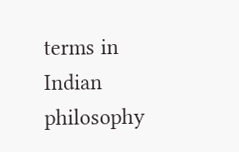terms in Indian philosophy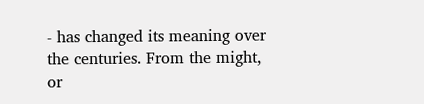- has changed its meaning over the centuries. From the might, or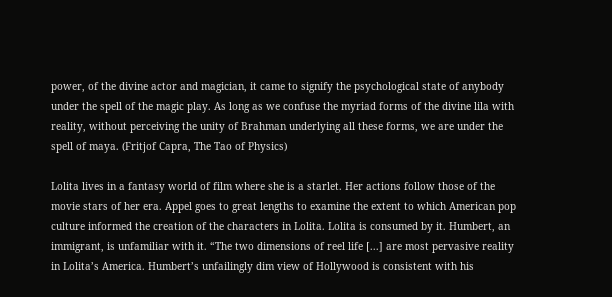power, of the divine actor and magician, it came to signify the psychological state of anybody under the spell of the magic play. As long as we confuse the myriad forms of the divine lila with reality, without perceiving the unity of Brahman underlying all these forms, we are under the spell of maya. (Fritjof Capra, The Tao of Physics)

Lolita lives in a fantasy world of film where she is a starlet. Her actions follow those of the movie stars of her era. Appel goes to great lengths to examine the extent to which American pop culture informed the creation of the characters in Lolita. Lolita is consumed by it. Humbert, an immigrant, is unfamiliar with it. “The two dimensions of reel life [...] are most pervasive reality in Lolita’s America. Humbert’s unfailingly dim view of Hollywood is consistent with his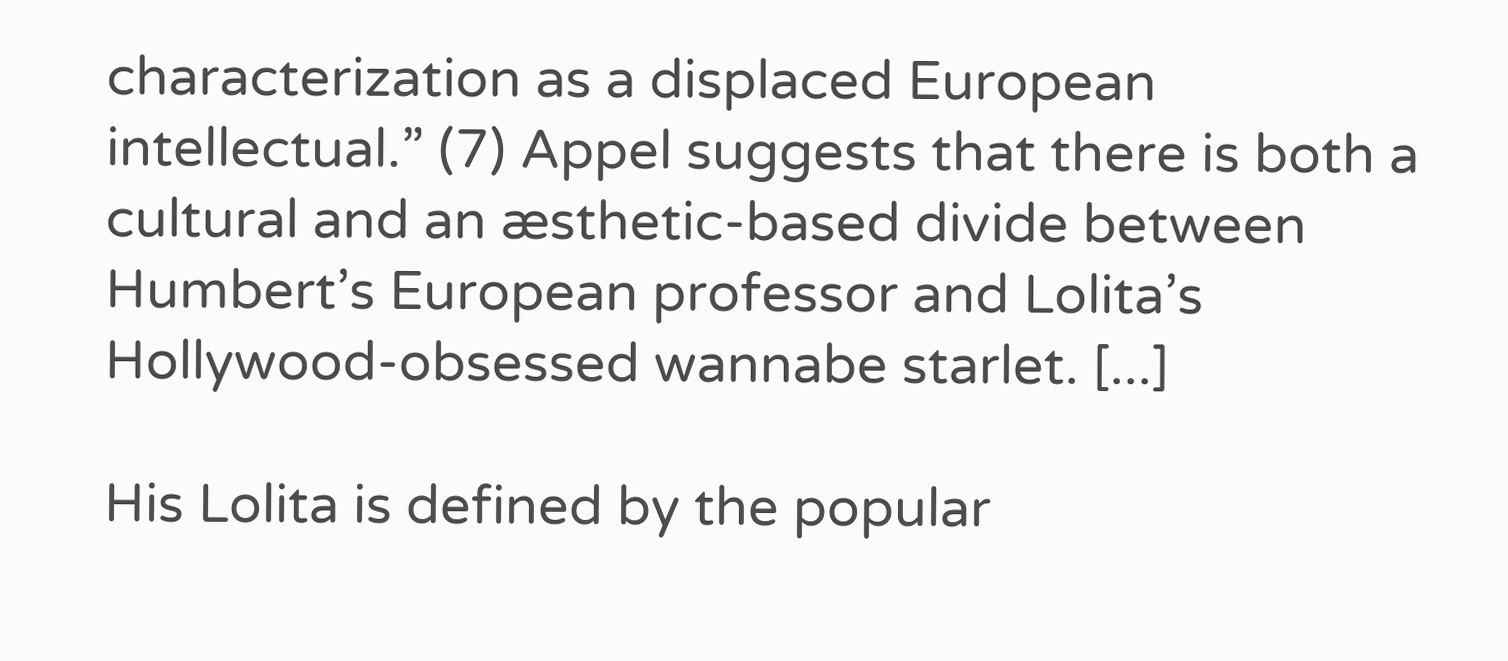characterization as a displaced European intellectual.” (7) Appel suggests that there is both a cultural and an æsthetic-based divide between Humbert’s European professor and Lolita’s Hollywood-obsessed wannabe starlet. [...]

His Lolita is defined by the popular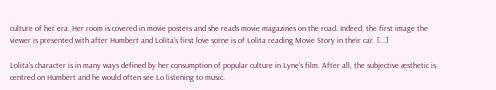culture of her era. Her room is covered in movie posters and she reads movie magazines on the road. Indeed, the first image the viewer is presented with after Humbert and Lolita’s first love scene is of Lolita reading Movie Story in their car. [...]

Lolita’s character is in many ways defined by her consumption of popular culture in Lyne’s film. After all, the subjective æsthetic is centred on Humbert and he would often see Lo listening to music.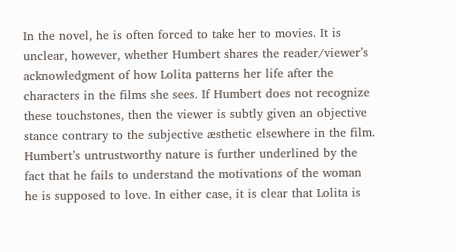In the novel, he is often forced to take her to movies. It is unclear, however, whether Humbert shares the reader/viewer’s acknowledgment of how Lolita patterns her life after the characters in the films she sees. If Humbert does not recognize these touchstones, then the viewer is subtly given an objective stance contrary to the subjective æsthetic elsewhere in the film. Humbert’s untrustworthy nature is further underlined by the fact that he fails to understand the motivations of the woman he is supposed to love. In either case, it is clear that Lolita is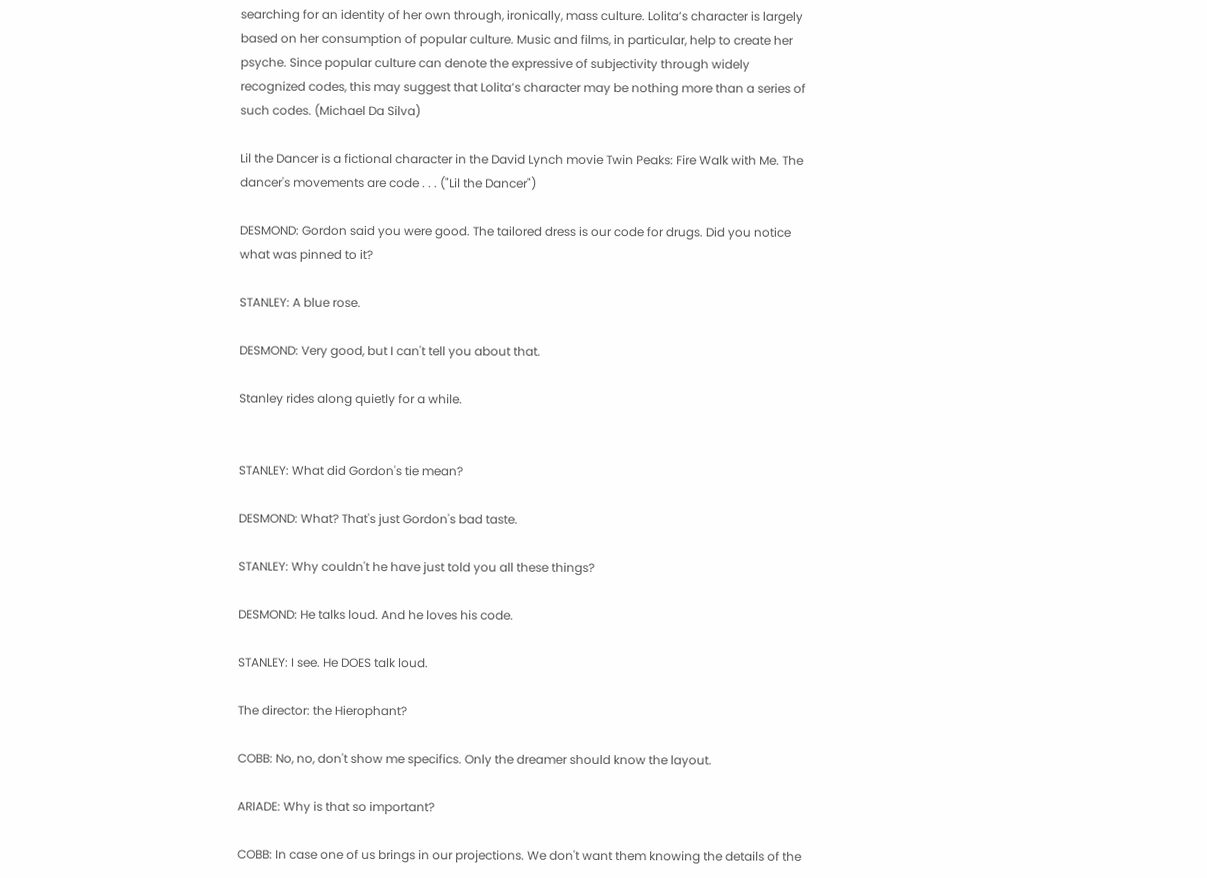searching for an identity of her own through, ironically, mass culture. Lolita’s character is largely based on her consumption of popular culture. Music and films, in particular, help to create her psyche. Since popular culture can denote the expressive of subjectivity through widely recognized codes, this may suggest that Lolita’s character may be nothing more than a series of such codes. (Michael Da Silva)

Lil the Dancer is a fictional character in the David Lynch movie Twin Peaks: Fire Walk with Me. The dancer's movements are code . . . ("Lil the Dancer")

DESMOND: Gordon said you were good. The tailored dress is our code for drugs. Did you notice what was pinned to it?

STANLEY: A blue rose.

DESMOND: Very good, but I can't tell you about that.

Stanley rides along quietly for a while.


STANLEY: What did Gordon's tie mean?

DESMOND: What? That's just Gordon's bad taste.

STANLEY: Why couldn't he have just told you all these things?

DESMOND: He talks loud. And he loves his code.

STANLEY: I see. He DOES talk loud.

The director: the Hierophant?

COBB: No, no, don't show me specifics. Only the dreamer should know the layout.

ARIADE: Why is that so important?

COBB: In case one of us brings in our projections. We don't want them knowing the details of the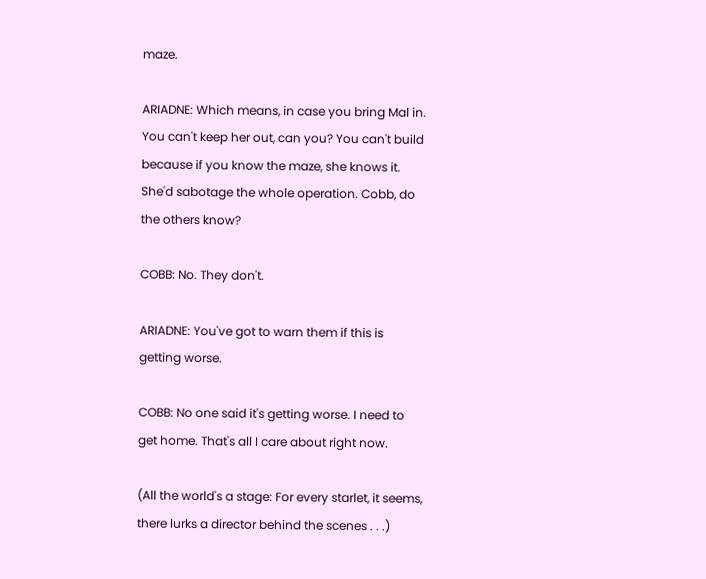maze.

ARIADNE: Which means, in case you bring Mal in. You can't keep her out, can you? You can't build because if you know the maze, she knows it. She'd sabotage the whole operation. Cobb, do the others know?

COBB: No. They don't.

ARIADNE: You've got to warn them if this is getting worse.

COBB: No one said it's getting worse. I need to get home. That's all I care about right now.

(All the world's a stage: For every starlet, it seems, there lurks a director behind the scenes . . .)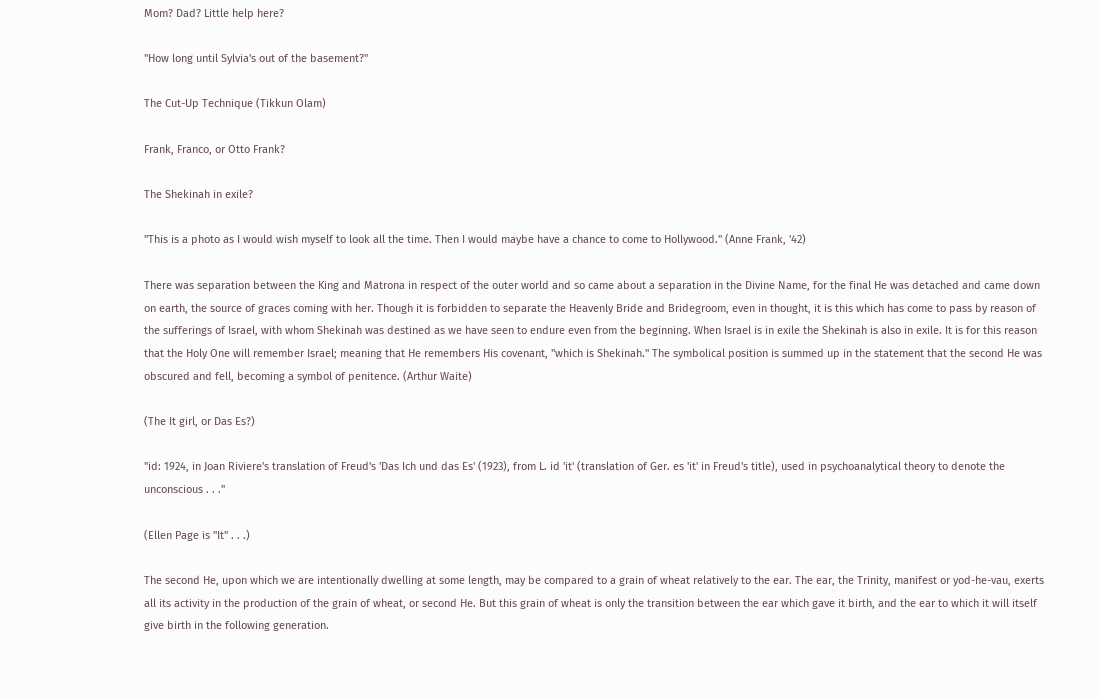Mom? Dad? Little help here?

"How long until Sylvia's out of the basement?"

The Cut-Up Technique (Tikkun Olam)

Frank, Franco, or Otto Frank?

The Shekinah in exile?

"This is a photo as I would wish myself to look all the time. Then I would maybe have a chance to come to Hollywood." (Anne Frank, '42)

There was separation between the King and Matrona in respect of the outer world and so came about a separation in the Divine Name, for the final He was detached and came down on earth, the source of graces coming with her. Though it is forbidden to separate the Heavenly Bride and Bridegroom, even in thought, it is this which has come to pass by reason of the sufferings of Israel, with whom Shekinah was destined as we have seen to endure even from the beginning. When Israel is in exile the Shekinah is also in exile. It is for this reason that the Holy One will remember Israel; meaning that He remembers His covenant, "which is Shekinah." The symbolical position is summed up in the statement that the second He was obscured and fell, becoming a symbol of penitence. (Arthur Waite)

(The It girl, or Das Es?)

"id: 1924, in Joan Riviere's translation of Freud's 'Das Ich und das Es' (1923), from L. id 'it' (translation of Ger. es 'it' in Freud's title), used in psychoanalytical theory to denote the unconscious . . ."

(Ellen Page is "It" . . .)

The second He, upon which we are intentionally dwelling at some length, may be compared to a grain of wheat relatively to the ear. The ear, the Trinity, manifest or yod-he-vau, exerts all its activity in the production of the grain of wheat, or second He. But this grain of wheat is only the transition between the ear which gave it birth, and the ear to which it will itself give birth in the following generation.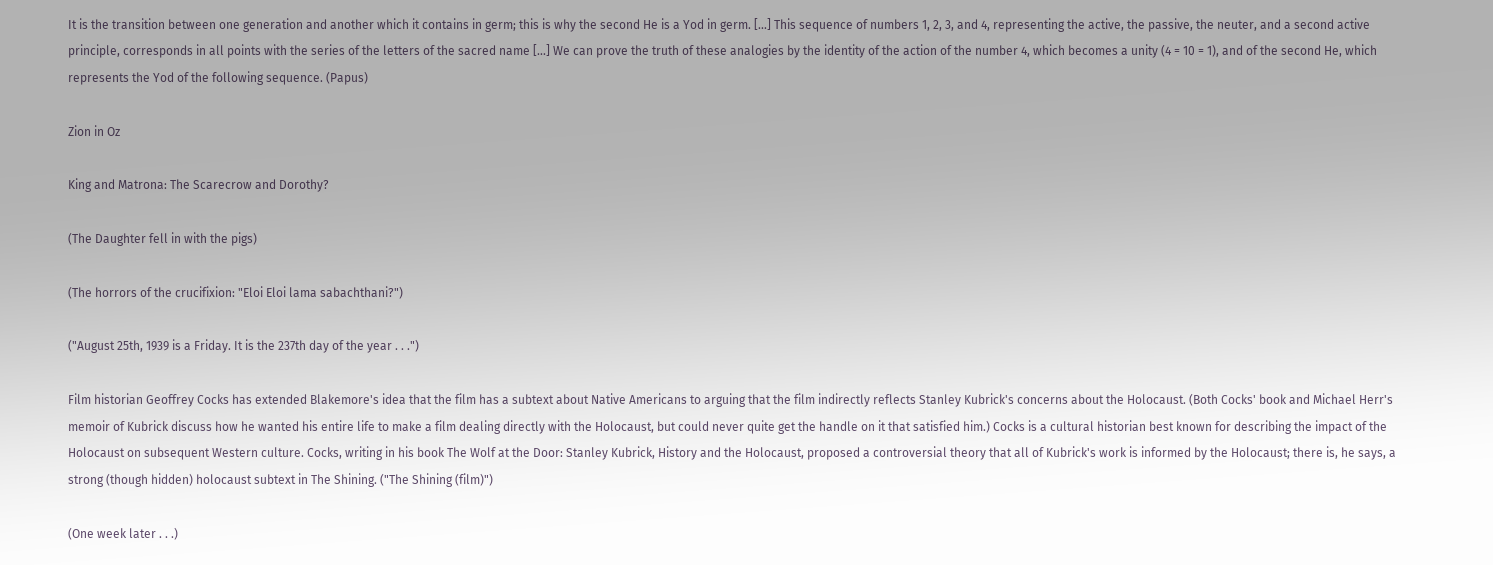It is the transition between one generation and another which it contains in germ; this is why the second He is a Yod in germ. [...] This sequence of numbers 1, 2, 3, and 4, representing the active, the passive, the neuter, and a second active principle, corresponds in all points with the series of the letters of the sacred name [...] We can prove the truth of these analogies by the identity of the action of the number 4, which becomes a unity (4 = 10 = 1), and of the second He, which represents the Yod of the following sequence. (Papus)

Zion in Oz

King and Matrona: The Scarecrow and Dorothy?

(The Daughter fell in with the pigs)

(The horrors of the crucifixion: "Eloi Eloi lama sabachthani?")

("August 25th, 1939 is a Friday. It is the 237th day of the year . . .")

Film historian Geoffrey Cocks has extended Blakemore's idea that the film has a subtext about Native Americans to arguing that the film indirectly reflects Stanley Kubrick's concerns about the Holocaust. (Both Cocks' book and Michael Herr's memoir of Kubrick discuss how he wanted his entire life to make a film dealing directly with the Holocaust, but could never quite get the handle on it that satisfied him.) Cocks is a cultural historian best known for describing the impact of the Holocaust on subsequent Western culture. Cocks, writing in his book The Wolf at the Door: Stanley Kubrick, History and the Holocaust, proposed a controversial theory that all of Kubrick's work is informed by the Holocaust; there is, he says, a strong (though hidden) holocaust subtext in The Shining. ("The Shining (film)")

(One week later . . .)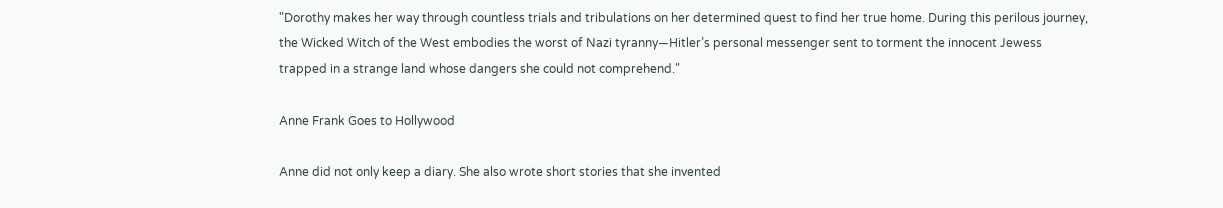"Dorothy makes her way through countless trials and tribulations on her determined quest to find her true home. During this perilous journey, the Wicked Witch of the West embodies the worst of Nazi tyranny—Hitler’s personal messenger sent to torment the innocent Jewess trapped in a strange land whose dangers she could not comprehend."

Anne Frank Goes to Hollywood

Anne did not only keep a diary. She also wrote short stories that she invented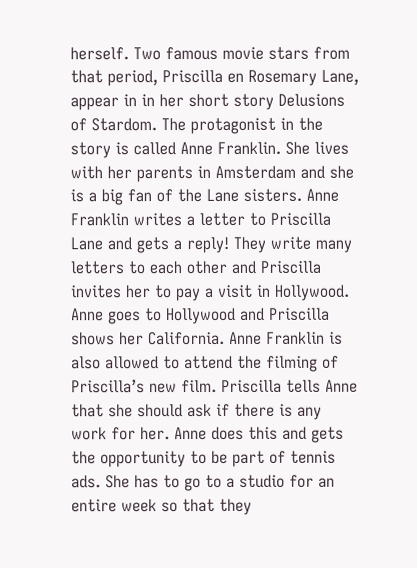herself. Two famous movie stars from that period, Priscilla en Rosemary Lane, appear in in her short story Delusions of Stardom. The protagonist in the story is called Anne Franklin. She lives with her parents in Amsterdam and she is a big fan of the Lane sisters. Anne Franklin writes a letter to Priscilla Lane and gets a reply! They write many letters to each other and Priscilla invites her to pay a visit in Hollywood. Anne goes to Hollywood and Priscilla shows her California. Anne Franklin is also allowed to attend the filming of Priscilla’s new film. Priscilla tells Anne that she should ask if there is any work for her. Anne does this and gets the opportunity to be part of tennis ads. She has to go to a studio for an entire week so that they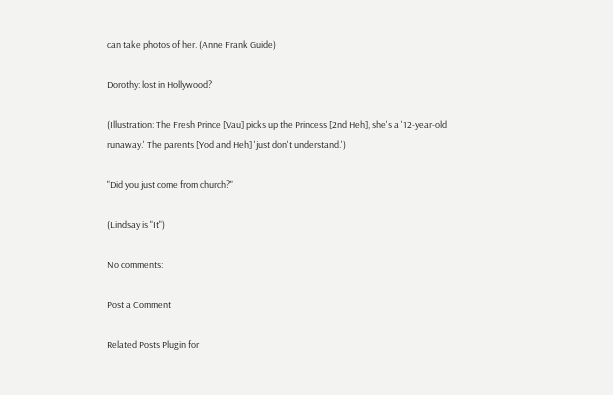can take photos of her. (Anne Frank Guide)

Dorothy: lost in Hollywood?

(Illustration: The Fresh Prince [Vau] picks up the Princess [2nd Heh], she's a '12-year-old runaway.' The parents [Yod and Heh] 'just don't understand.')

"Did you just come from church?"

(Lindsay is "It")

No comments:

Post a Comment

Related Posts Plugin for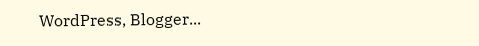WordPress, Blogger...